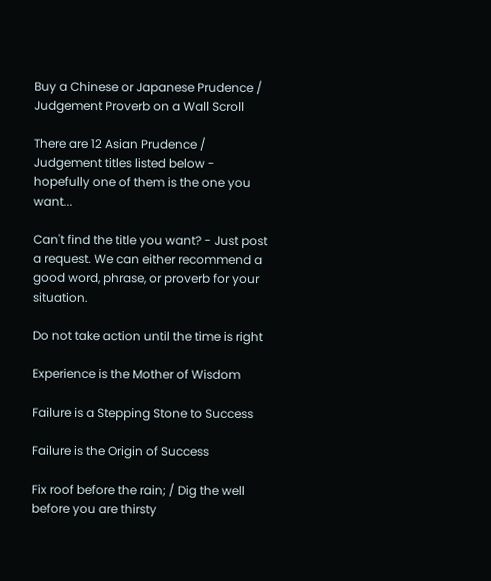Buy a Chinese or Japanese Prudence / Judgement Proverb on a Wall Scroll

There are 12 Asian Prudence / Judgement titles listed below - hopefully one of them is the one you want...

Can't find the title you want? - Just post a request. We can either recommend a good word, phrase, or proverb for your situation.

Do not take action until the time is right

Experience is the Mother of Wisdom

Failure is a Stepping Stone to Success

Failure is the Origin of Success

Fix roof before the rain; / Dig the well before you are thirsty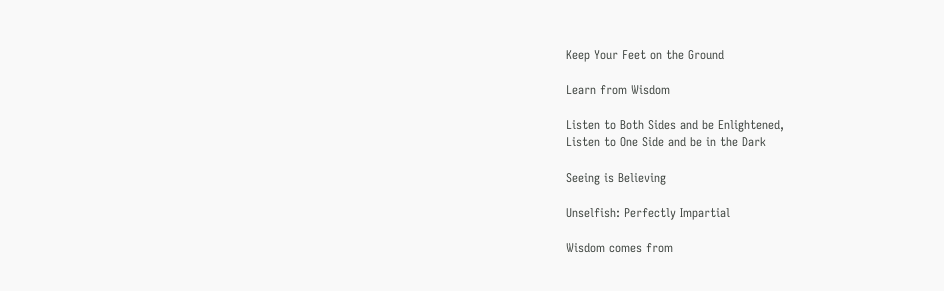Keep Your Feet on the Ground

Learn from Wisdom

Listen to Both Sides and be Enlightened,
Listen to One Side and be in the Dark

Seeing is Believing

Unselfish: Perfectly Impartial

Wisdom comes from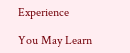Experience

You May Learn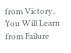from Victory, You Will Learn from Failure